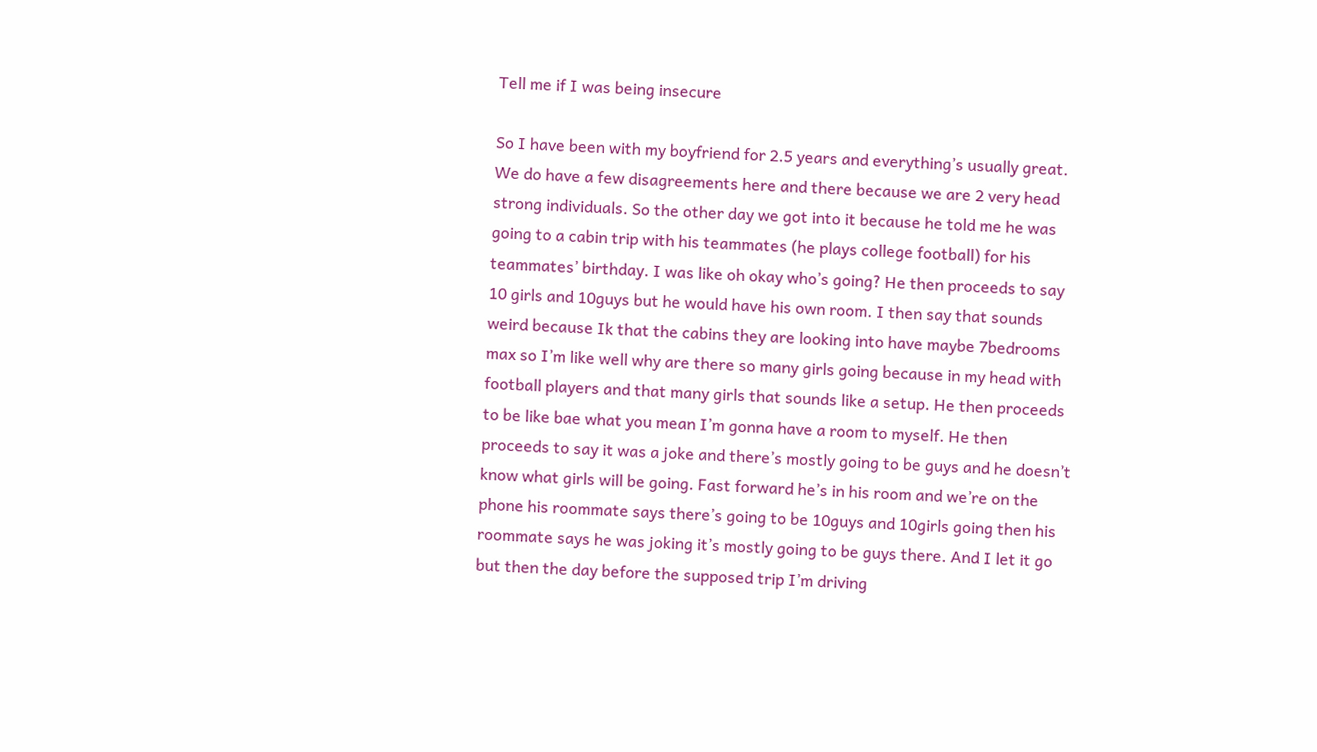Tell me if I was being insecure

So I have been with my boyfriend for 2.5 years and everything’s usually great. We do have a few disagreements here and there because we are 2 very head strong individuals. So the other day we got into it because he told me he was going to a cabin trip with his teammates (he plays college football) for his teammates’ birthday. I was like oh okay who’s going? He then proceeds to say 10 girls and 10guys but he would have his own room. I then say that sounds weird because Ik that the cabins they are looking into have maybe 7bedrooms max so I’m like well why are there so many girls going because in my head with football players and that many girls that sounds like a setup. He then proceeds to be like bae what you mean I’m gonna have a room to myself. He then proceeds to say it was a joke and there’s mostly going to be guys and he doesn’t know what girls will be going. Fast forward he’s in his room and we’re on the phone his roommate says there’s going to be 10guys and 10girls going then his roommate says he was joking it’s mostly going to be guys there. And I let it go but then the day before the supposed trip I’m driving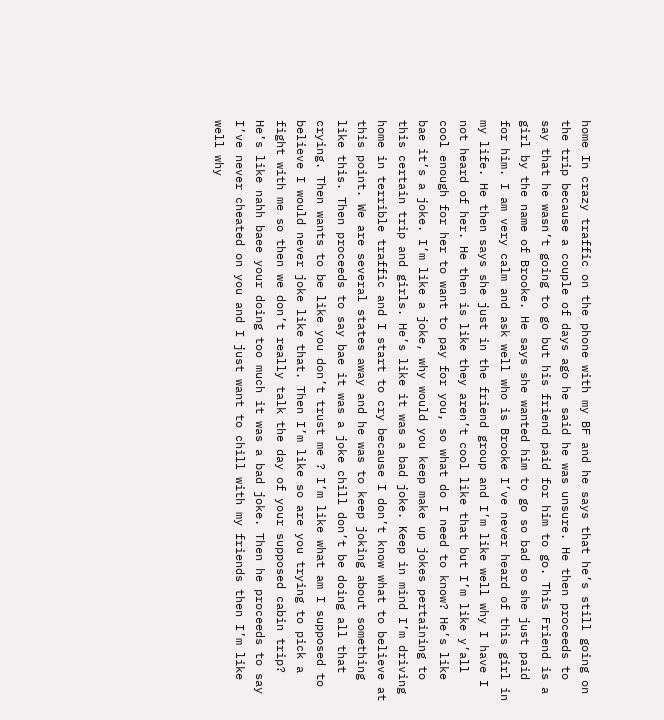home In crazy traffic on the phone with my BF and he says that he’s still going on the trip because a couple of days ago he said he was unsure. He then proceeds to say that he wasn’t going to go but his friend paid for him to go. This Friend is a girl by the name of Brooke. He says she wanted him to go so bad so she just paid for him. I am very calm and ask well who is Brooke I’ve never heard of this girl in my life. He then says she just in the friend group and I’m like well why I have I not heard of her. He then is like they aren’t cool like that but I’m like y’all cool enough for her to want to pay for you, so what do I need to know? He’s like bae it’s a joke. I’m like a joke, why would you keep make up jokes pertaining to this certain trip and girls. He’s like it was a bad joke. Keep in mind I’m driving home in terrible traffic and I start to cry because I don’t know what to believe at this point. We are several states away and he was to keep joking about something like this. Then proceeds to say bae it was a joke chill don’t be doing all that crying. Then wants to be like you don’t trust me ? I’m like what am I supposed to believe I would never joke like that. Then I’m like so are you trying to pick a fight with me so then we don’t really talk the day of your supposed cabin trip? He’s like nahh baee your doing too much it was a bad joke. Then he proceeds to say I’ve never cheated on you and I just want to chill with my friends then I’m like well why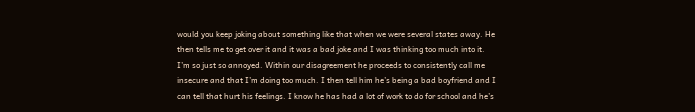would you keep joking about something like that when we were several states away. He then tells me to get over it and it was a bad joke and I was thinking too much into it. I’m so just so annoyed. Within our disagreement he proceeds to consistently call me insecure and that I’m doing too much. I then tell him he’s being a bad boyfriend and I can tell that hurt his feelings. I know he has had a lot of work to do for school and he’s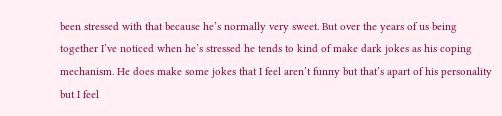been stressed with that because he’s normally very sweet. But over the years of us being together I’ve noticed when he’s stressed he tends to kind of make dark jokes as his coping mechanism. He does make some jokes that I feel aren’t funny but that’s apart of his personality but I feel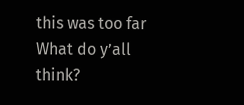this was too far What do y’all think?